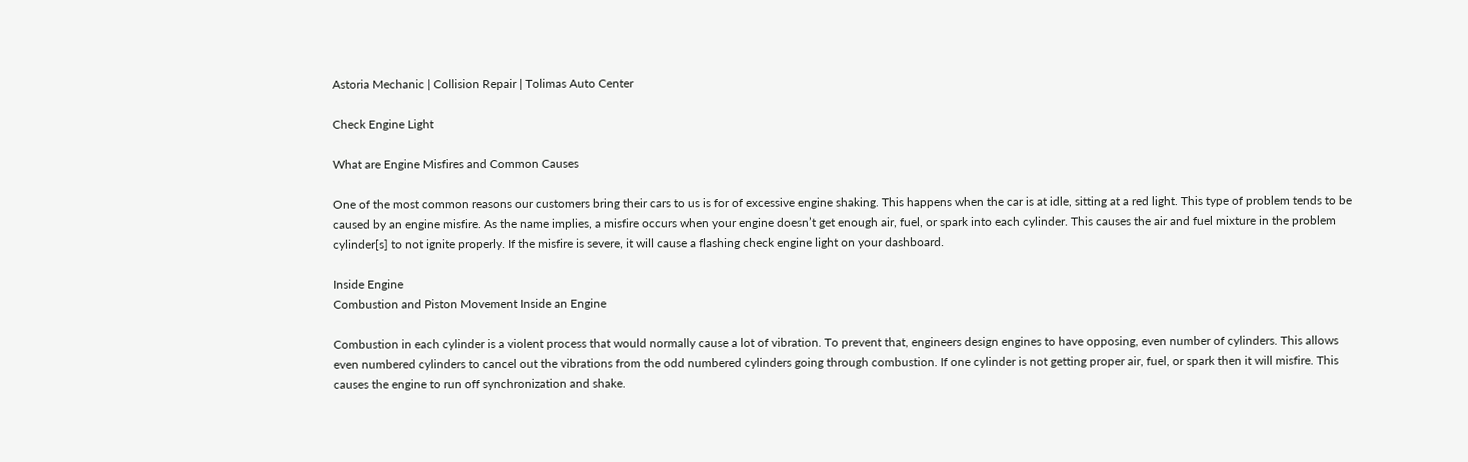Astoria Mechanic | Collision Repair | Tolimas Auto Center

Check Engine Light

What are Engine Misfires and Common Causes

One of the most common reasons our customers bring their cars to us is for of excessive engine shaking. This happens when the car is at idle, sitting at a red light. This type of problem tends to be caused by an engine misfire. As the name implies, a misfire occurs when your engine doesn’t get enough air, fuel, or spark into each cylinder. This causes the air and fuel mixture in the problem cylinder[s] to not ignite properly. If the misfire is severe, it will cause a flashing check engine light on your dashboard.

Inside Engine
Combustion and Piston Movement Inside an Engine

Combustion in each cylinder is a violent process that would normally cause a lot of vibration. To prevent that, engineers design engines to have opposing, even number of cylinders. This allows even numbered cylinders to cancel out the vibrations from the odd numbered cylinders going through combustion. If one cylinder is not getting proper air, fuel, or spark then it will misfire. This causes the engine to run off synchronization and shake.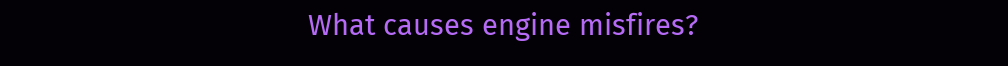What causes engine misfires?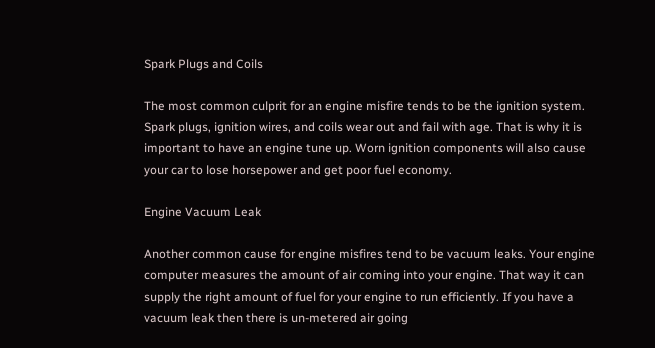Spark Plugs and Coils

The most common culprit for an engine misfire tends to be the ignition system. Spark plugs, ignition wires, and coils wear out and fail with age. That is why it is important to have an engine tune up. Worn ignition components will also cause your car to lose horsepower and get poor fuel economy.

Engine Vacuum Leak

Another common cause for engine misfires tend to be vacuum leaks. Your engine computer measures the amount of air coming into your engine. That way it can supply the right amount of fuel for your engine to run efficiently. If you have a vacuum leak then there is un-metered air going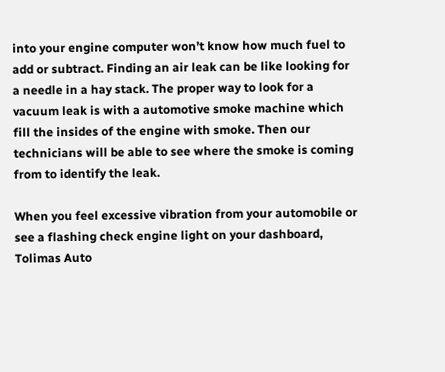into your engine computer won’t know how much fuel to add or subtract. Finding an air leak can be like looking for a needle in a hay stack. The proper way to look for a vacuum leak is with a automotive smoke machine which fill the insides of the engine with smoke. Then our technicians will be able to see where the smoke is coming from to identify the leak.

When you feel excessive vibration from your automobile or see a flashing check engine light on your dashboard, Tolimas Auto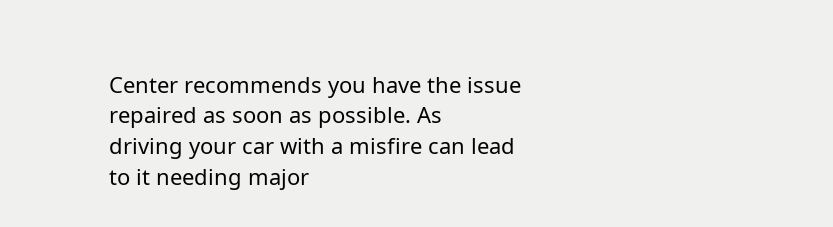Center recommends you have the issue repaired as soon as possible. As driving your car with a misfire can lead to it needing major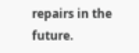repairs in the future.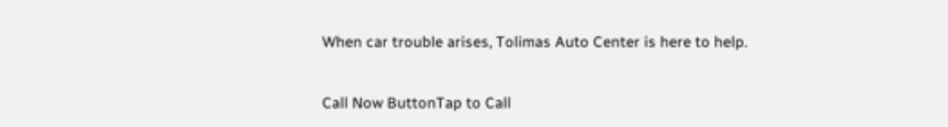When car trouble arises, Tolimas Auto Center is here to help.

Call Now ButtonTap to Call